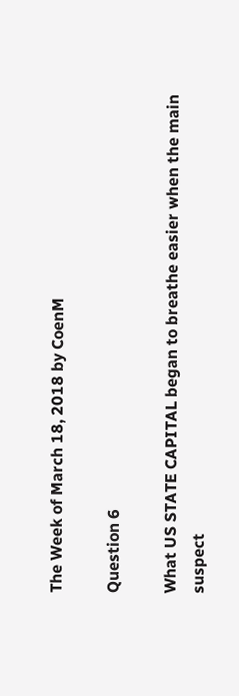The Week of March 18, 2018 by CoenM

Question 6

What US STATE CAPITAL began to breathe easier when the main suspect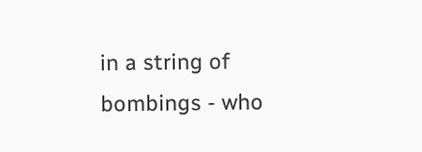in a string of bombings - who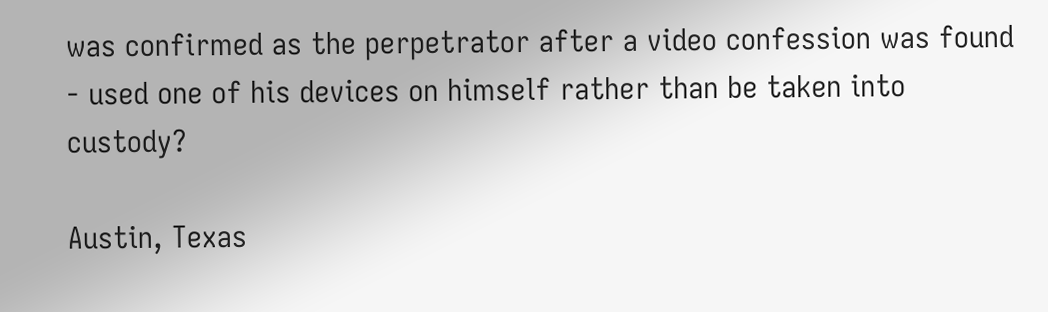was confirmed as the perpetrator after a video confession was found - used one of his devices on himself rather than be taken into custody?

Austin, Texas